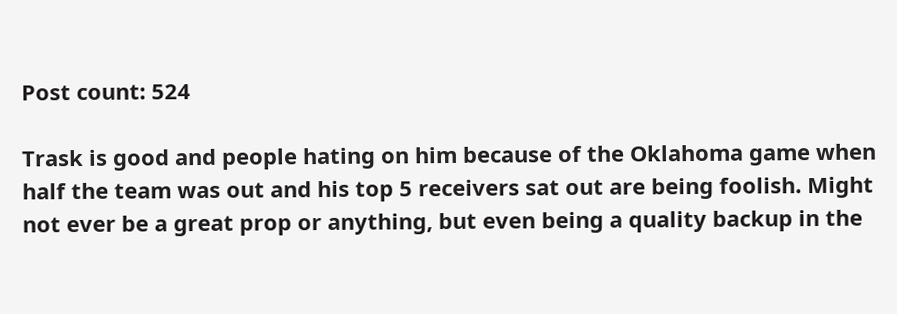Post count: 524

Trask is good and people hating on him because of the Oklahoma game when half the team was out and his top 5 receivers sat out are being foolish. Might not ever be a great prop or anything, but even being a quality backup in the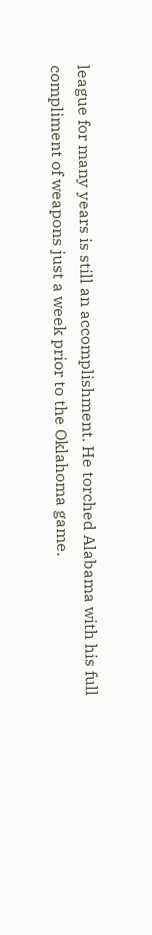league for many years is still an accomplishment. He torched Alabama with his full compliment of weapons just a week prior to the Oklahoma game.